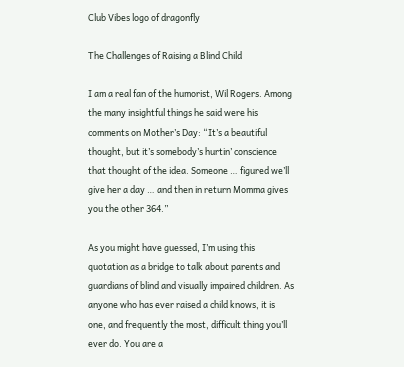Club Vibes logo of dragonfly

The Challenges of Raising a Blind Child

I am a real fan of the humorist, Wil Rogers. Among the many insightful things he said were his comments on Mother’s Day: “It’s a beautiful thought, but it’s somebody’s hurtin’ conscience that thought of the idea. Someone … figured we’ll give her a day … and then in return Momma gives you the other 364.”

As you might have guessed, I’m using this quotation as a bridge to talk about parents and guardians of blind and visually impaired children. As anyone who has ever raised a child knows, it is one, and frequently the most, difficult thing you’ll ever do. You are a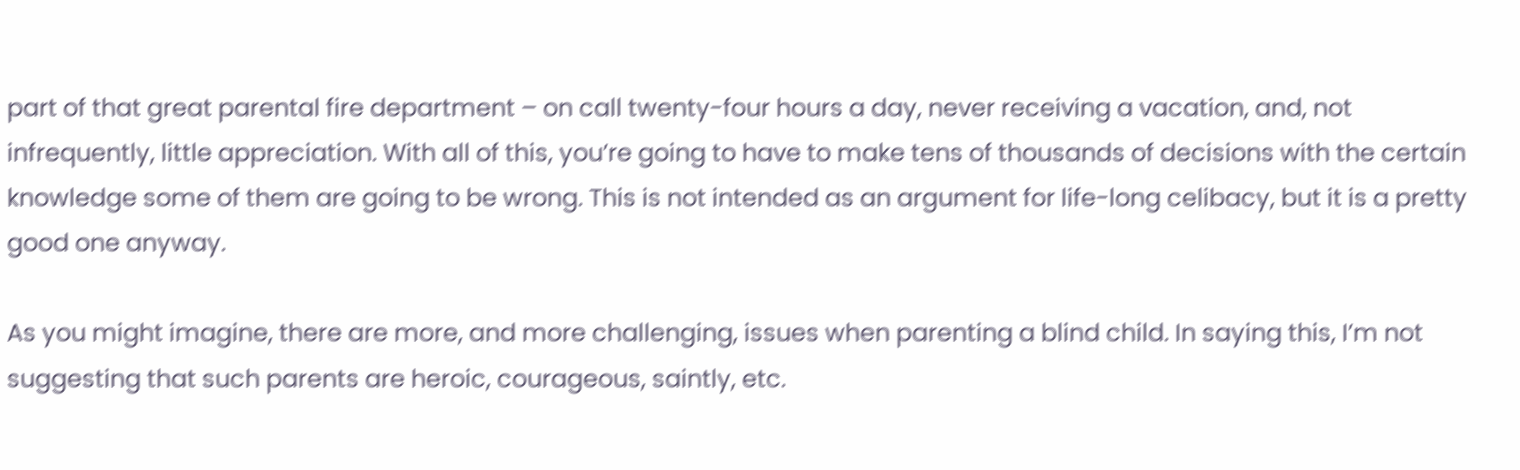part of that great parental fire department – on call twenty-four hours a day, never receiving a vacation, and, not infrequently, little appreciation. With all of this, you’re going to have to make tens of thousands of decisions with the certain knowledge some of them are going to be wrong. This is not intended as an argument for life-long celibacy, but it is a pretty good one anyway.

As you might imagine, there are more, and more challenging, issues when parenting a blind child. In saying this, I’m not suggesting that such parents are heroic, courageous, saintly, etc.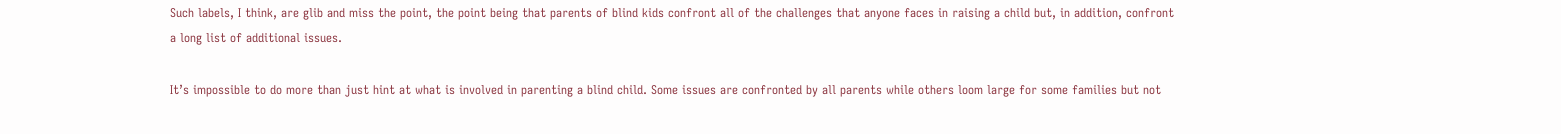Such labels, I think, are glib and miss the point, the point being that parents of blind kids confront all of the challenges that anyone faces in raising a child but, in addition, confront a long list of additional issues.

It’s impossible to do more than just hint at what is involved in parenting a blind child. Some issues are confronted by all parents while others loom large for some families but not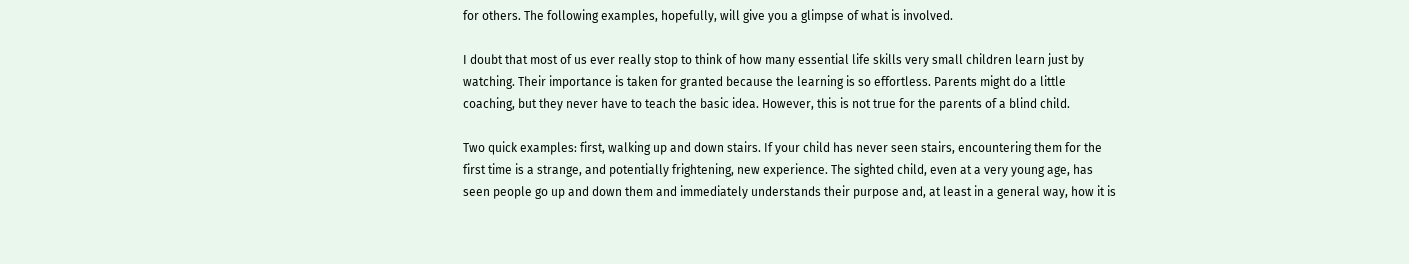for others. The following examples, hopefully, will give you a glimpse of what is involved.

I doubt that most of us ever really stop to think of how many essential life skills very small children learn just by watching. Their importance is taken for granted because the learning is so effortless. Parents might do a little coaching, but they never have to teach the basic idea. However, this is not true for the parents of a blind child.

Two quick examples: first, walking up and down stairs. If your child has never seen stairs, encountering them for the first time is a strange, and potentially frightening, new experience. The sighted child, even at a very young age, has seen people go up and down them and immediately understands their purpose and, at least in a general way, how it is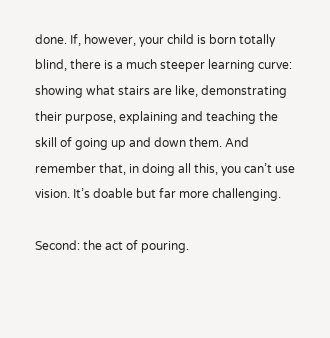done. If, however, your child is born totally blind, there is a much steeper learning curve: showing what stairs are like, demonstrating their purpose, explaining and teaching the skill of going up and down them. And remember that, in doing all this, you can’t use vision. It’s doable but far more challenging.

Second: the act of pouring.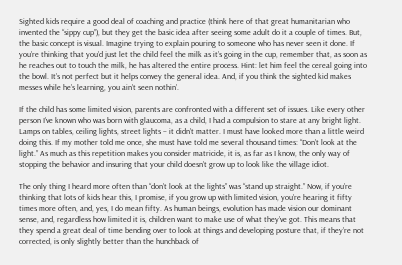Sighted kids require a good deal of coaching and practice (think here of that great humanitarian who invented the “sippy cup”), but they get the basic idea after seeing some adult do it a couple of times. But, the basic concept is visual. Imagine trying to explain pouring to someone who has never seen it done. If you’re thinking that you’d just let the child feel the milk as it’s going in the cup, remember that, as soon as he reaches out to touch the milk, he has altered the entire process. Hint: let him feel the cereal going into the bowl. It’s not perfect but it helps convey the general idea. And, if you think the sighted kid makes messes while he’s learning, you ain’t seen nothin’.

If the child has some limited vision, parents are confronted with a different set of issues. Like every other person I’ve known who was born with glaucoma, as a child, I had a compulsion to stare at any bright light. Lamps on tables, ceiling lights, street lights – it didn’t matter. I must have looked more than a little weird doing this. If my mother told me once, she must have told me several thousand times: “Don’t look at the light.” As much as this repetition makes you consider matricide, it is, as far as I know, the only way of stopping the behavior and insuring that your child doesn’t grow up to look like the village idiot.

The only thing I heard more often than “don’t look at the lights” was “stand up straight.” Now, if you’re thinking that lots of kids hear this, I promise, if you grow up with limited vision, you’re hearing it fifty times more often, and, yes, I do mean fifty. As human beings, evolution has made vision our dominant sense, and, regardless how limited it is, children want to make use of what they’ve got. This means that they spend a great deal of time bending over to look at things and developing posture that, if they’re not corrected, is only slightly better than the hunchback of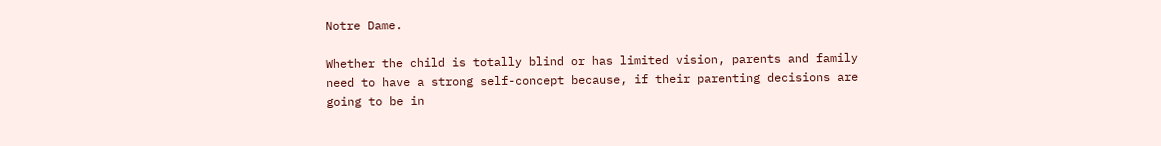Notre Dame.

Whether the child is totally blind or has limited vision, parents and family need to have a strong self-concept because, if their parenting decisions are going to be in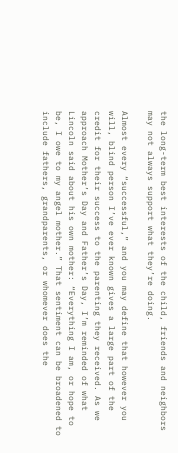the long-term best interests of the child, friends and neighbors may not always support what they’re doing.

Almost every “successful,” and you may define that however you will, blind person I’ve ever known gives a large part of the credit for their success to the parenting they received. As we approach Mother’s Day and Father’s Day, I’m reminded of what Lincoln said about his own mother: “Everything I am, or hope to be, I owe to my angel mother.” That sentiment can be broadened to include fathers, grandparents, or whomever does the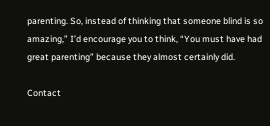parenting. So, instead of thinking that someone blind is so amazing,” I’d encourage you to think, “You must have had great parenting” because they almost certainly did.

Contact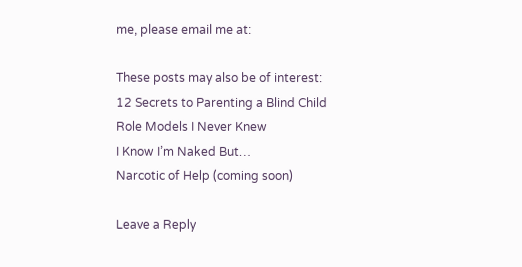me, please email me at:

These posts may also be of interest:
12 Secrets to Parenting a Blind Child
Role Models I Never Knew
I Know I’m Naked But…
Narcotic of Help (coming soon)

Leave a Reply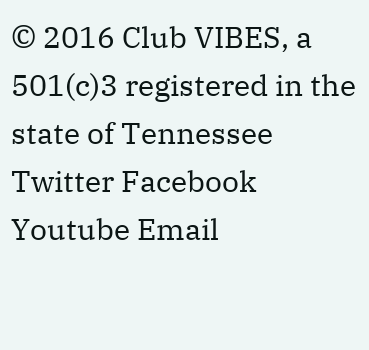© 2016 Club VIBES, a 501(c)3 registered in the state of Tennessee Twitter Facebook Youtube Email